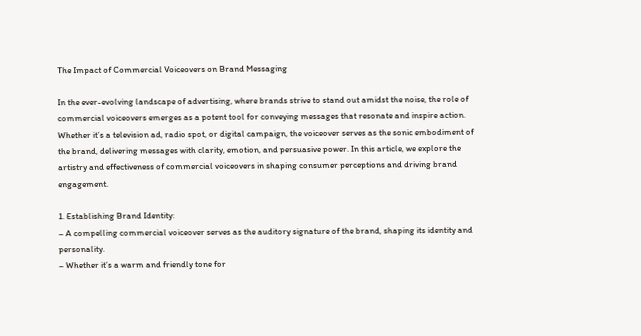The Impact of Commercial Voiceovers on Brand Messaging

In the ever-evolving landscape of advertising, where brands strive to stand out amidst the noise, the role of commercial voiceovers emerges as a potent tool for conveying messages that resonate and inspire action. Whether it’s a television ad, radio spot, or digital campaign, the voiceover serves as the sonic embodiment of the brand, delivering messages with clarity, emotion, and persuasive power. In this article, we explore the artistry and effectiveness of commercial voiceovers in shaping consumer perceptions and driving brand engagement.

1. Establishing Brand Identity:
– A compelling commercial voiceover serves as the auditory signature of the brand, shaping its identity and personality.
– Whether it’s a warm and friendly tone for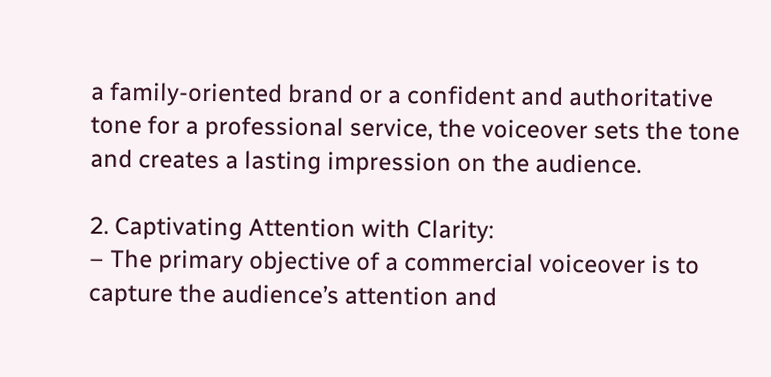a family-oriented brand or a confident and authoritative tone for a professional service, the voiceover sets the tone and creates a lasting impression on the audience.

2. Captivating Attention with Clarity:
– The primary objective of a commercial voiceover is to capture the audience’s attention and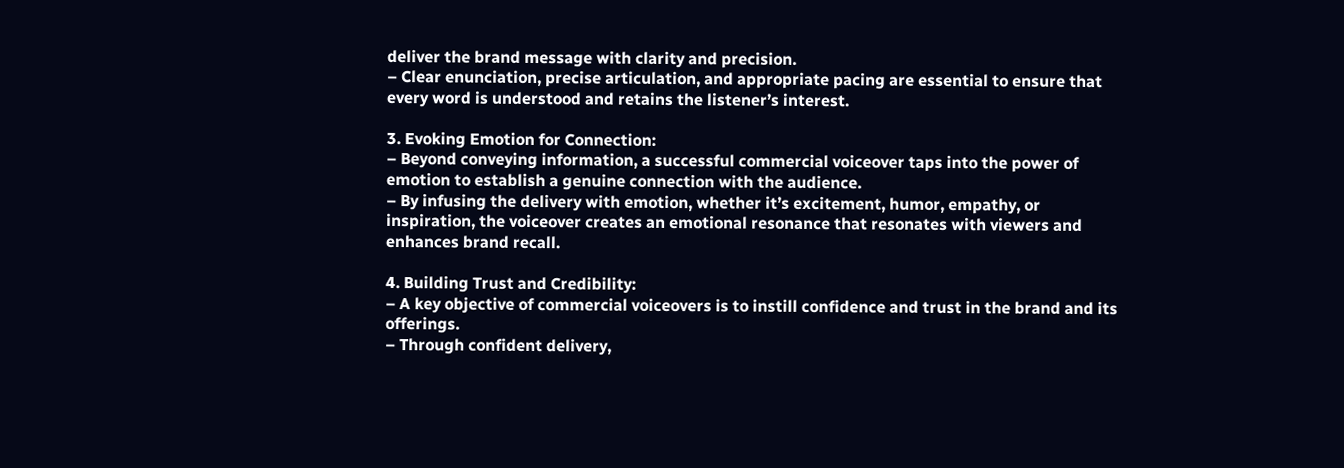deliver the brand message with clarity and precision.
– Clear enunciation, precise articulation, and appropriate pacing are essential to ensure that every word is understood and retains the listener’s interest.

3. Evoking Emotion for Connection:
– Beyond conveying information, a successful commercial voiceover taps into the power of emotion to establish a genuine connection with the audience.
– By infusing the delivery with emotion, whether it’s excitement, humor, empathy, or inspiration, the voiceover creates an emotional resonance that resonates with viewers and enhances brand recall.

4. Building Trust and Credibility:
– A key objective of commercial voiceovers is to instill confidence and trust in the brand and its offerings.
– Through confident delivery,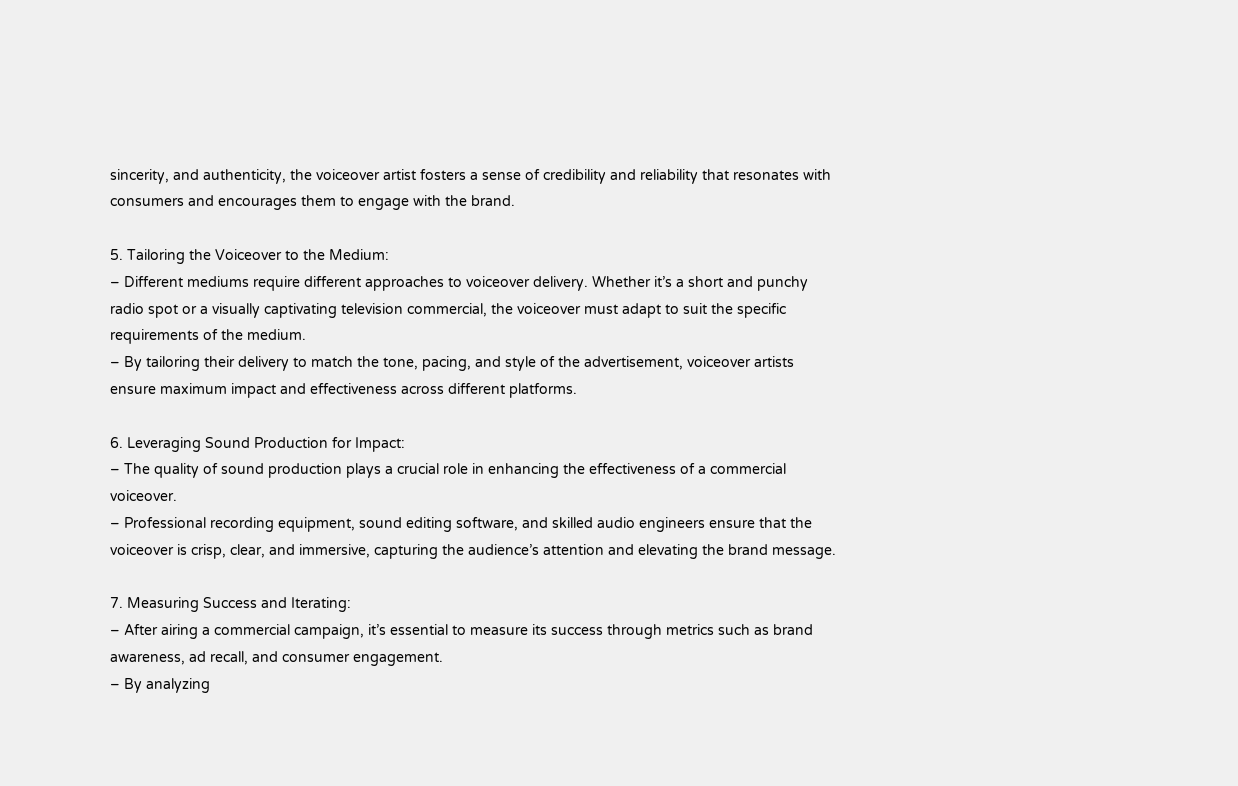sincerity, and authenticity, the voiceover artist fosters a sense of credibility and reliability that resonates with consumers and encourages them to engage with the brand.

5. Tailoring the Voiceover to the Medium:
– Different mediums require different approaches to voiceover delivery. Whether it’s a short and punchy radio spot or a visually captivating television commercial, the voiceover must adapt to suit the specific requirements of the medium.
– By tailoring their delivery to match the tone, pacing, and style of the advertisement, voiceover artists ensure maximum impact and effectiveness across different platforms.

6. Leveraging Sound Production for Impact:
– The quality of sound production plays a crucial role in enhancing the effectiveness of a commercial voiceover.
– Professional recording equipment, sound editing software, and skilled audio engineers ensure that the voiceover is crisp, clear, and immersive, capturing the audience’s attention and elevating the brand message.

7. Measuring Success and Iterating:
– After airing a commercial campaign, it’s essential to measure its success through metrics such as brand awareness, ad recall, and consumer engagement.
– By analyzing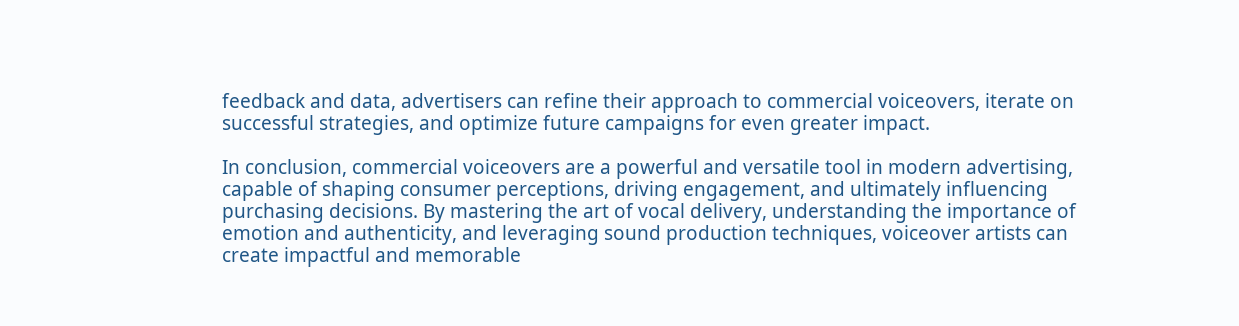feedback and data, advertisers can refine their approach to commercial voiceovers, iterate on successful strategies, and optimize future campaigns for even greater impact.

In conclusion, commercial voiceovers are a powerful and versatile tool in modern advertising, capable of shaping consumer perceptions, driving engagement, and ultimately influencing purchasing decisions. By mastering the art of vocal delivery, understanding the importance of emotion and authenticity, and leveraging sound production techniques, voiceover artists can create impactful and memorable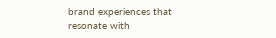brand experiences that resonate with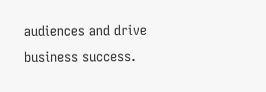audiences and drive business success.